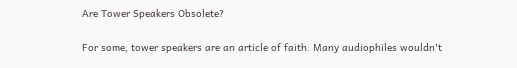Are Tower Speakers Obsolete?

For some, tower speakers are an article of faith. Many audiophiles wouldn't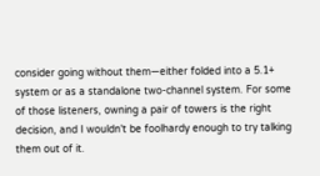consider going without them—either folded into a 5.1+ system or as a standalone two-channel system. For some of those listeners, owning a pair of towers is the right decision, and I wouldn't be foolhardy enough to try talking them out of it.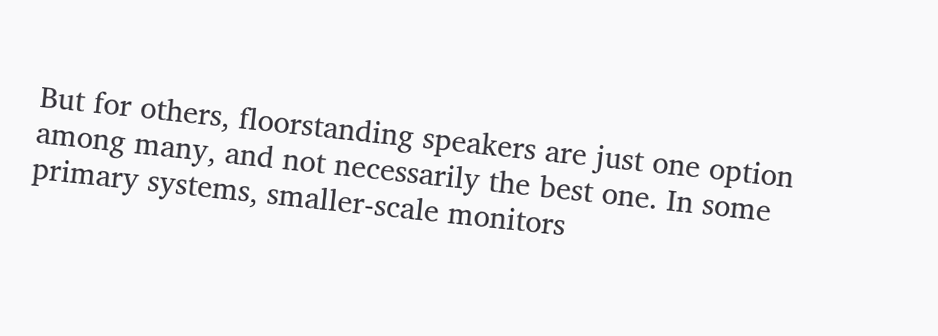But for others, floorstanding speakers are just one option among many, and not necessarily the best one. In some primary systems, smaller-scale monitors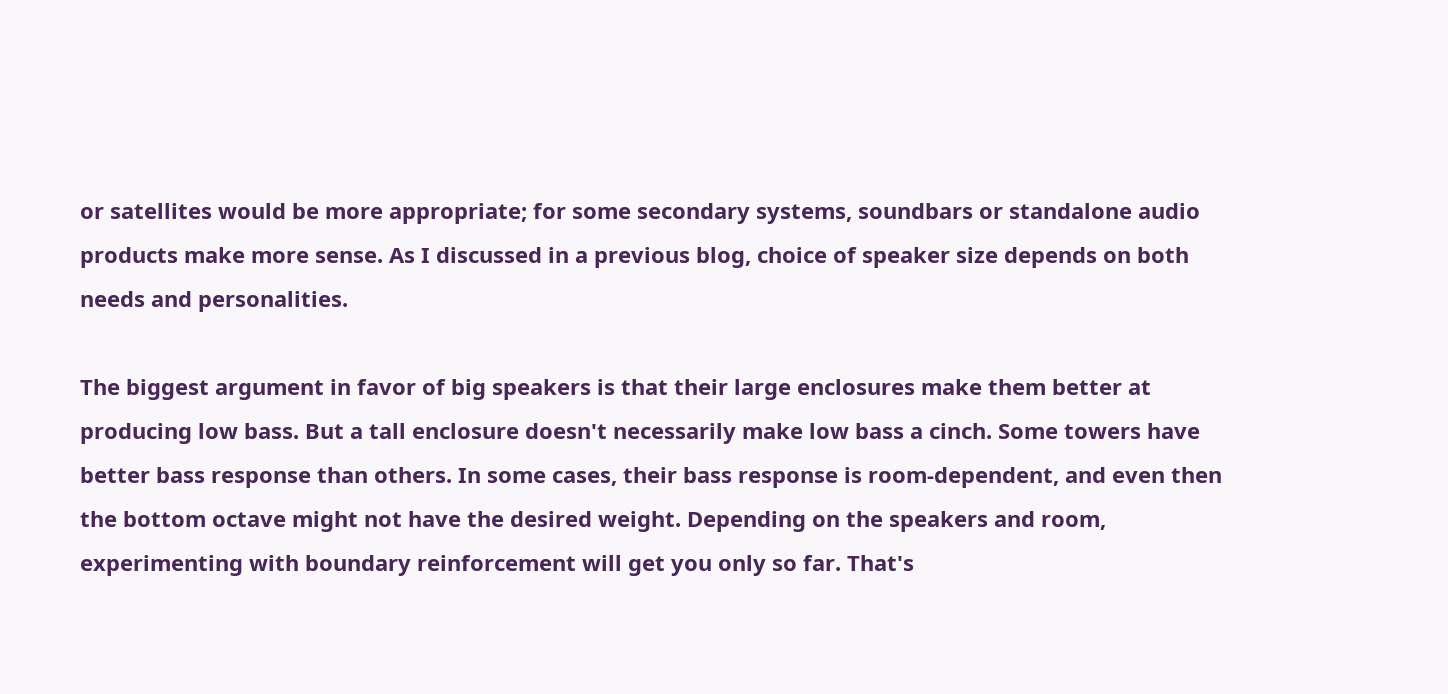or satellites would be more appropriate; for some secondary systems, soundbars or standalone audio products make more sense. As I discussed in a previous blog, choice of speaker size depends on both needs and personalities.

The biggest argument in favor of big speakers is that their large enclosures make them better at producing low bass. But a tall enclosure doesn't necessarily make low bass a cinch. Some towers have better bass response than others. In some cases, their bass response is room-dependent, and even then the bottom octave might not have the desired weight. Depending on the speakers and room, experimenting with boundary reinforcement will get you only so far. That's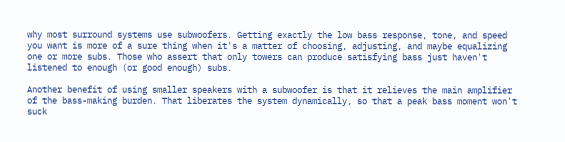why most surround systems use subwoofers. Getting exactly the low bass response, tone, and speed you want is more of a sure thing when it's a matter of choosing, adjusting, and maybe equalizing one or more subs. Those who assert that only towers can produce satisfying bass just haven't listened to enough (or good enough) subs.

Another benefit of using smaller speakers with a subwoofer is that it relieves the main amplifier of the bass-making burden. That liberates the system dynamically, so that a peak bass moment won't suck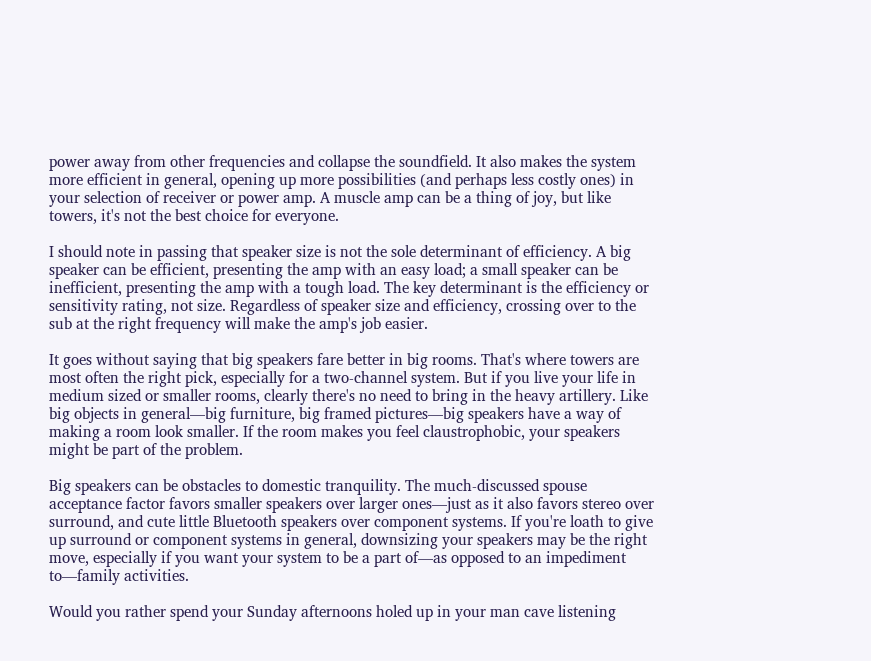power away from other frequencies and collapse the soundfield. It also makes the system more efficient in general, opening up more possibilities (and perhaps less costly ones) in your selection of receiver or power amp. A muscle amp can be a thing of joy, but like towers, it's not the best choice for everyone.

I should note in passing that speaker size is not the sole determinant of efficiency. A big speaker can be efficient, presenting the amp with an easy load; a small speaker can be inefficient, presenting the amp with a tough load. The key determinant is the efficiency or sensitivity rating, not size. Regardless of speaker size and efficiency, crossing over to the sub at the right frequency will make the amp's job easier.

It goes without saying that big speakers fare better in big rooms. That's where towers are most often the right pick, especially for a two-channel system. But if you live your life in medium sized or smaller rooms, clearly there's no need to bring in the heavy artillery. Like big objects in general—big furniture, big framed pictures—big speakers have a way of making a room look smaller. If the room makes you feel claustrophobic, your speakers might be part of the problem.

Big speakers can be obstacles to domestic tranquility. The much-discussed spouse acceptance factor favors smaller speakers over larger ones—just as it also favors stereo over surround, and cute little Bluetooth speakers over component systems. If you're loath to give up surround or component systems in general, downsizing your speakers may be the right move, especially if you want your system to be a part of—as opposed to an impediment to—family activities.

Would you rather spend your Sunday afternoons holed up in your man cave listening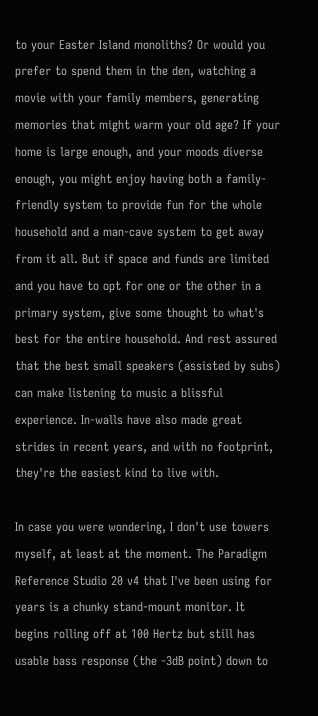to your Easter Island monoliths? Or would you prefer to spend them in the den, watching a movie with your family members, generating memories that might warm your old age? If your home is large enough, and your moods diverse enough, you might enjoy having both a family-friendly system to provide fun for the whole household and a man-cave system to get away from it all. But if space and funds are limited and you have to opt for one or the other in a primary system, give some thought to what's best for the entire household. And rest assured that the best small speakers (assisted by subs) can make listening to music a blissful experience. In-walls have also made great strides in recent years, and with no footprint, they're the easiest kind to live with.

In case you were wondering, I don't use towers myself, at least at the moment. The Paradigm Reference Studio 20 v4 that I've been using for years is a chunky stand-mount monitor. It begins rolling off at 100 Hertz but still has usable bass response (the -3dB point) down to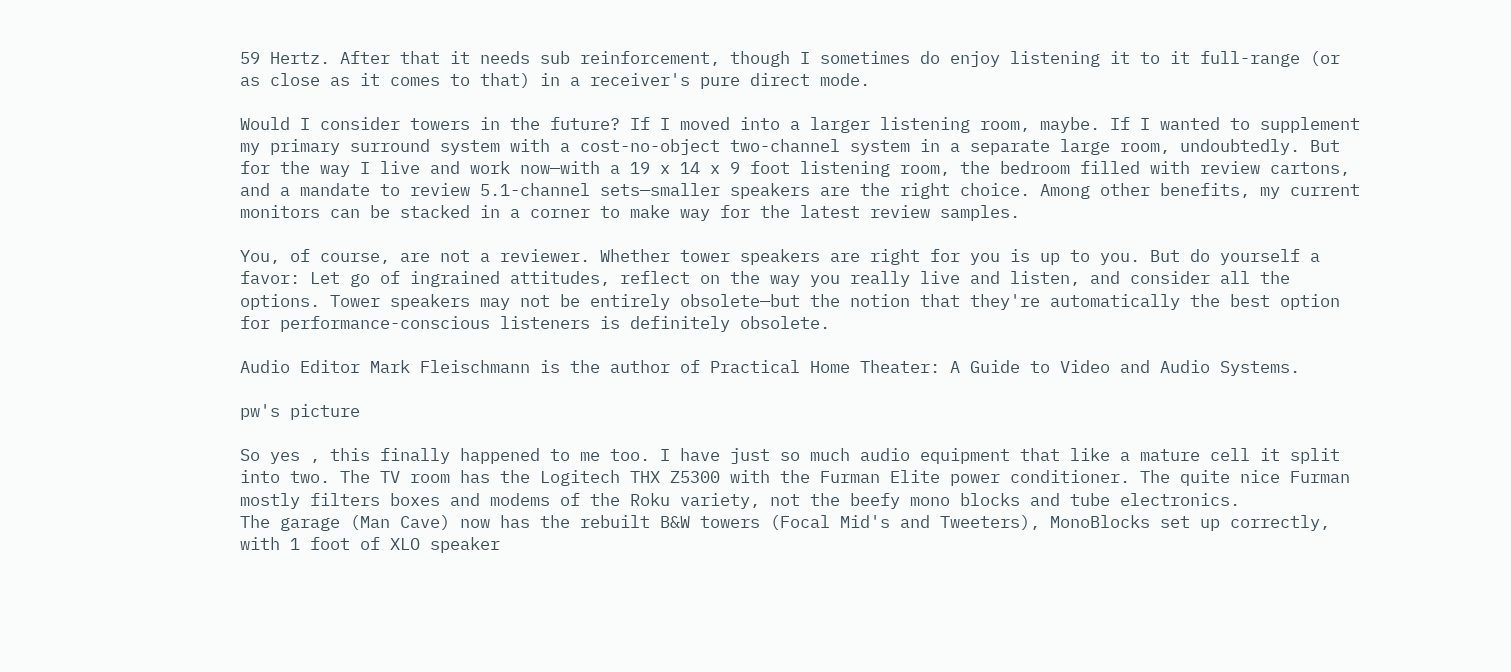59 Hertz. After that it needs sub reinforcement, though I sometimes do enjoy listening it to it full-range (or as close as it comes to that) in a receiver's pure direct mode.

Would I consider towers in the future? If I moved into a larger listening room, maybe. If I wanted to supplement my primary surround system with a cost-no-object two-channel system in a separate large room, undoubtedly. But for the way I live and work now—with a 19 x 14 x 9 foot listening room, the bedroom filled with review cartons, and a mandate to review 5.1-channel sets—smaller speakers are the right choice. Among other benefits, my current monitors can be stacked in a corner to make way for the latest review samples.

You, of course, are not a reviewer. Whether tower speakers are right for you is up to you. But do yourself a favor: Let go of ingrained attitudes, reflect on the way you really live and listen, and consider all the options. Tower speakers may not be entirely obsolete—but the notion that they're automatically the best option for performance-conscious listeners is definitely obsolete.

Audio Editor Mark Fleischmann is the author of Practical Home Theater: A Guide to Video and Audio Systems.

pw's picture

So yes , this finally happened to me too. I have just so much audio equipment that like a mature cell it split into two. The TV room has the Logitech THX Z5300 with the Furman Elite power conditioner. The quite nice Furman mostly filters boxes and modems of the Roku variety, not the beefy mono blocks and tube electronics.
The garage (Man Cave) now has the rebuilt B&W towers (Focal Mid's and Tweeters), MonoBlocks set up correctly, with 1 foot of XLO speaker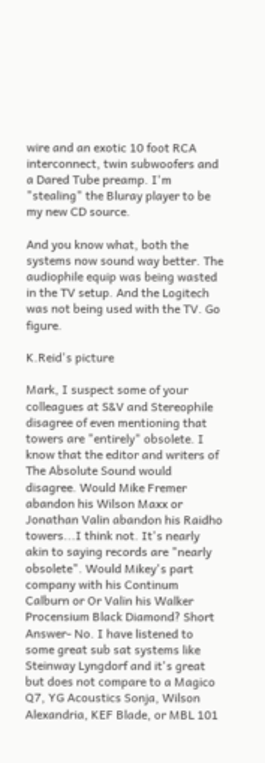wire and an exotic 10 foot RCA interconnect, twin subwoofers and a Dared Tube preamp. I'm "stealing" the Bluray player to be my new CD source.

And you know what, both the systems now sound way better. The audiophile equip was being wasted in the TV setup. And the Logitech was not being used with the TV. Go figure.

K.Reid's picture

Mark, I suspect some of your colleagues at S&V and Stereophile disagree of even mentioning that towers are "entirely" obsolete. I know that the editor and writers of The Absolute Sound would disagree. Would Mike Fremer abandon his Wilson Maxx or Jonathan Valin abandon his Raidho towers...I think not. It's nearly akin to saying records are "nearly obsolete". Would Mikey's part company with his Continum Calburn or Or Valin his Walker Procensium Black Diamond? Short Answer- No. I have listened to some great sub sat systems like Steinway Lyngdorf and it's great but does not compare to a Magico Q7, YG Acoustics Sonja, Wilson Alexandria, KEF Blade, or MBL 101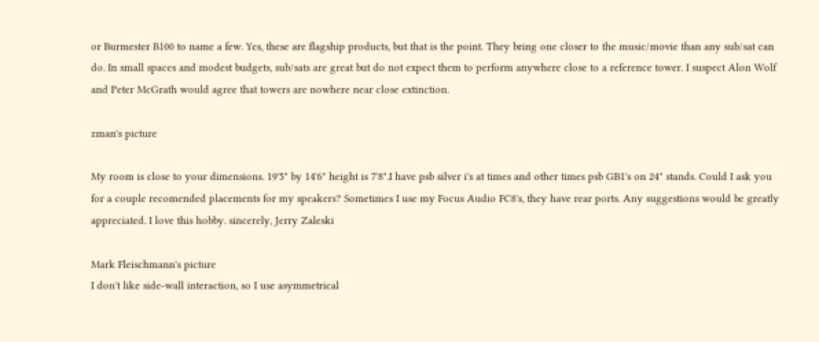or Burmester B100 to name a few. Yes, these are flagship products, but that is the point. They bring one closer to the music/movie than any sub/sat can do. In small spaces and modest budgets, sub/sats are great but do not expect them to perform anywhere close to a reference tower. I suspect Alon Wolf and Peter McGrath would agree that towers are nowhere near close extinction.

zman's picture

My room is close to your dimensions. 19'5" by 14'6" height is 7'8".I have psb silver i's at times and other times psb GB1's on 24" stands. Could I ask you for a couple recomended placements for my speakers? Sometimes I use my Focus Audio FC8's, they have rear ports. Any suggestions would be greatly appreciated. I love this hobby. sincerely, Jerry Zaleski

Mark Fleischmann's picture
I don't like side-wall interaction, so I use asymmetrical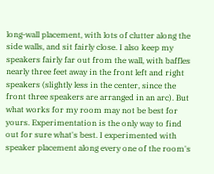long-wall placement, with lots of clutter along the side walls, and sit fairly close. I also keep my speakers fairly far out from the wall, with baffles nearly three feet away in the front left and right speakers (slightly less in the center, since the front three speakers are arranged in an arc). But what works for my room may not be best for yours. Experimentation is the only way to find out for sure what's best. I experimented with speaker placement along every one of the room's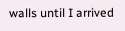walls until I arrived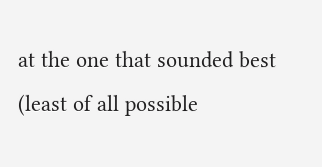at the one that sounded best (least of all possible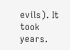evils). It took years.